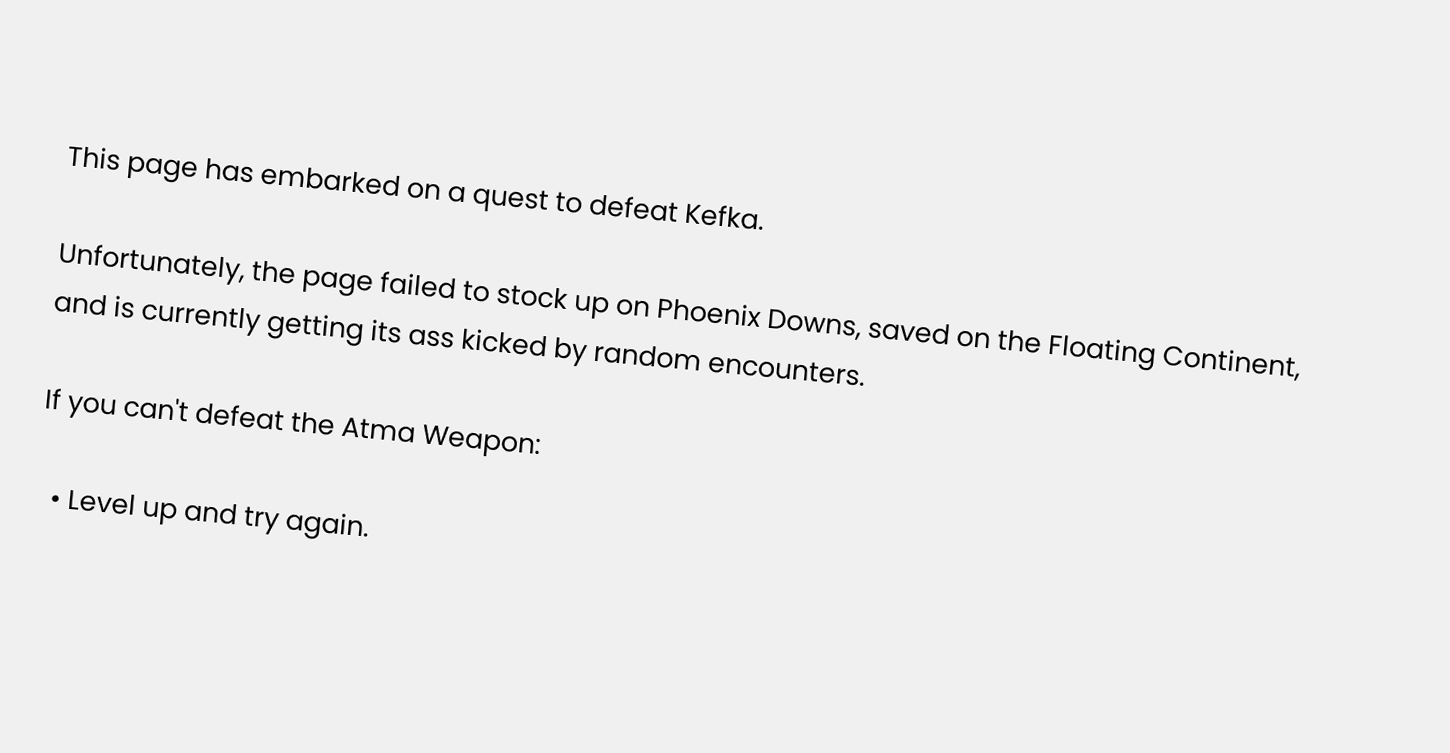This page has embarked on a quest to defeat Kefka.

Unfortunately, the page failed to stock up on Phoenix Downs, saved on the Floating Continent, and is currently getting its ass kicked by random encounters.

If you can't defeat the Atma Weapon:

  • Level up and try again.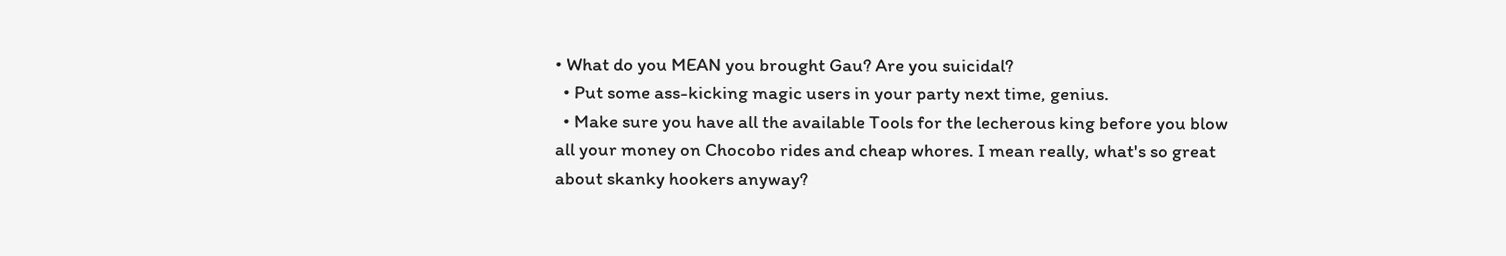• What do you MEAN you brought Gau? Are you suicidal?
  • Put some ass-kicking magic users in your party next time, genius.
  • Make sure you have all the available Tools for the lecherous king before you blow all your money on Chocobo rides and cheap whores. I mean really, what's so great about skanky hookers anyway?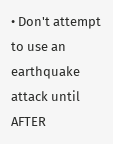• Don't attempt to use an earthquake attack until AFTER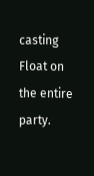casting Float on the entire party.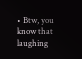• Btw, you know that laughing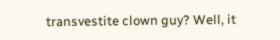transvestite clown guy? Well, it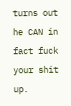turns out he CAN in fact fuck your shit up.